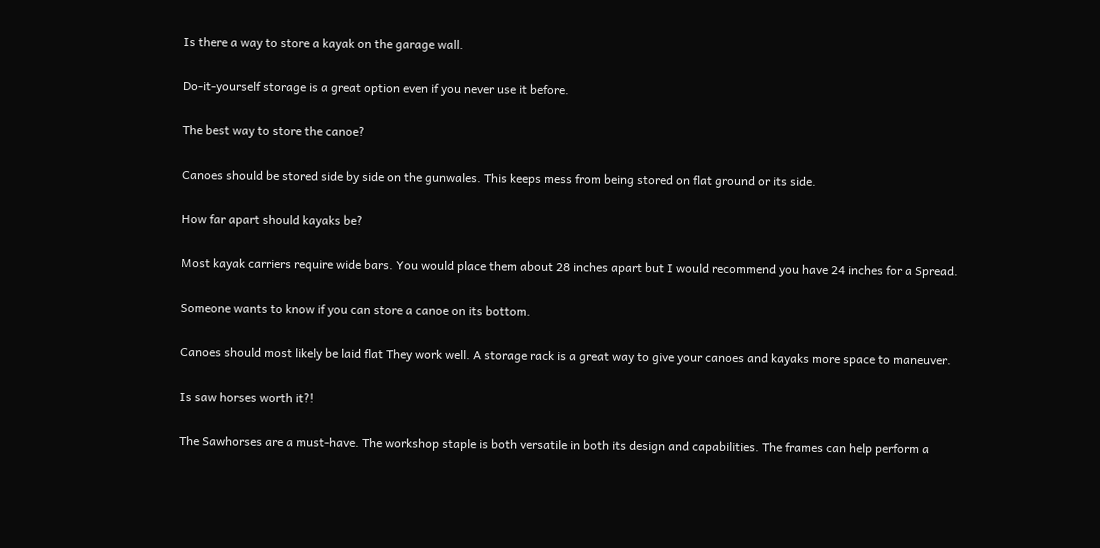Is there a way to store a kayak on the garage wall.

Do-it-yourself storage is a great option even if you never use it before.

The best way to store the canoe?

Canoes should be stored side by side on the gunwales. This keeps mess from being stored on flat ground or its side.

How far apart should kayaks be?

Most kayak carriers require wide bars. You would place them about 28 inches apart but I would recommend you have 24 inches for a Spread.

Someone wants to know if you can store a canoe on its bottom.

Canoes should most likely be laid flat They work well. A storage rack is a great way to give your canoes and kayaks more space to maneuver.

Is saw horses worth it?!

The Sawhorses are a must-have. The workshop staple is both versatile in both its design and capabilities. The frames can help perform a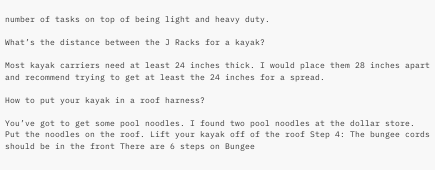number of tasks on top of being light and heavy duty.

What’s the distance between the J Racks for a kayak?

Most kayak carriers need at least 24 inches thick. I would place them 28 inches apart and recommend trying to get at least the 24 inches for a spread.

How to put your kayak in a roof harness?

You’ve got to get some pool noodles. I found two pool noodles at the dollar store. Put the noodles on the roof. Lift your kayak off of the roof Step 4: The bungee cords should be in the front There are 6 steps on Bungee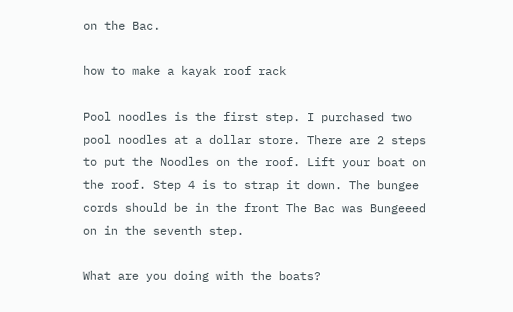on the Bac.

how to make a kayak roof rack

Pool noodles is the first step. I purchased two pool noodles at a dollar store. There are 2 steps to put the Noodles on the roof. Lift your boat on the roof. Step 4 is to strap it down. The bungee cords should be in the front The Bac was Bungeeed on in the seventh step.

What are you doing with the boats?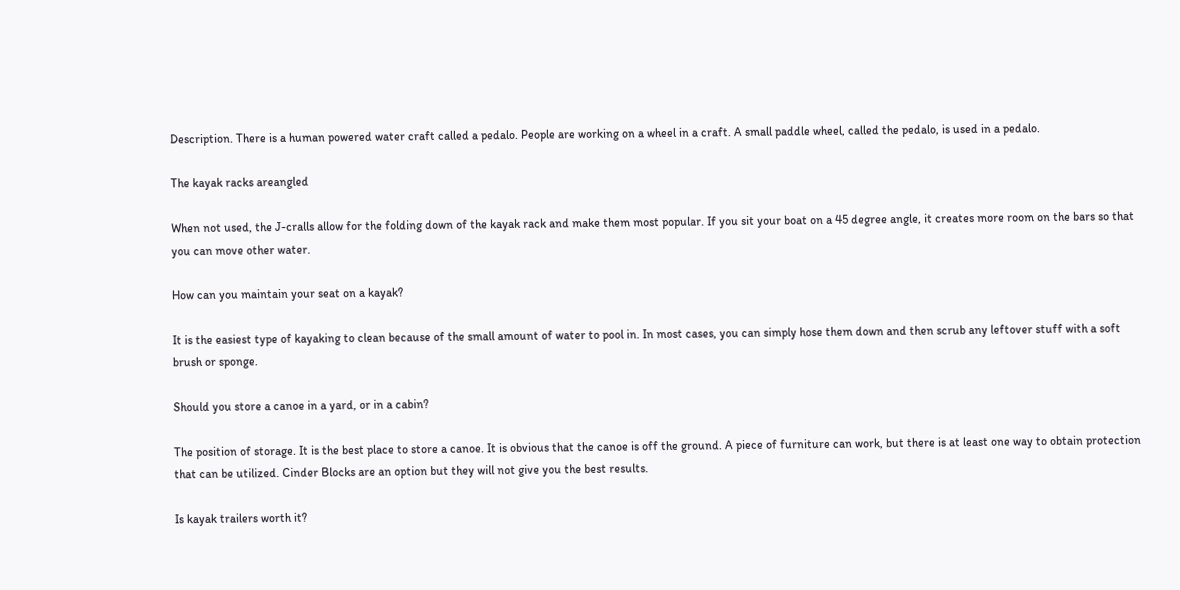Description. There is a human powered water craft called a pedalo. People are working on a wheel in a craft. A small paddle wheel, called the pedalo, is used in a pedalo.

The kayak racks areangled

When not used, the J-cralls allow for the folding down of the kayak rack and make them most popular. If you sit your boat on a 45 degree angle, it creates more room on the bars so that you can move other water.

How can you maintain your seat on a kayak?

It is the easiest type of kayaking to clean because of the small amount of water to pool in. In most cases, you can simply hose them down and then scrub any leftover stuff with a soft brush or sponge.

Should you store a canoe in a yard, or in a cabin?

The position of storage. It is the best place to store a canoe. It is obvious that the canoe is off the ground. A piece of furniture can work, but there is at least one way to obtain protection that can be utilized. Cinder Blocks are an option but they will not give you the best results.

Is kayak trailers worth it?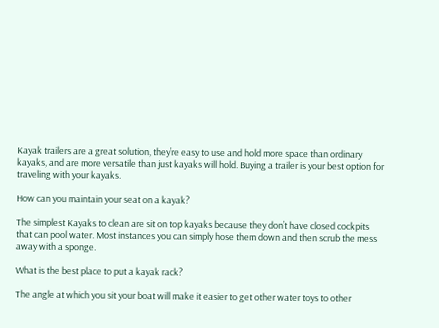Kayak trailers are a great solution, they’re easy to use and hold more space than ordinary kayaks, and are more versatile than just kayaks will hold. Buying a trailer is your best option for traveling with your kayaks.

How can you maintain your seat on a kayak?

The simplest Kayaks to clean are sit on top kayaks because they don’t have closed cockpits that can pool water. Most instances you can simply hose them down and then scrub the mess away with a sponge.

What is the best place to put a kayak rack?

The angle at which you sit your boat will make it easier to get other water toys to other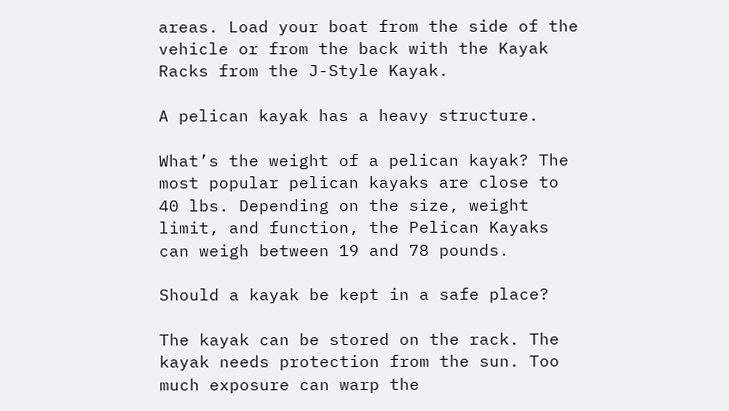areas. Load your boat from the side of the vehicle or from the back with the Kayak Racks from the J-Style Kayak.

A pelican kayak has a heavy structure.

What’s the weight of a pelican kayak? The most popular pelican kayaks are close to 40 lbs. Depending on the size, weight limit, and function, the Pelican Kayaks can weigh between 19 and 78 pounds.

Should a kayak be kept in a safe place?

The kayak can be stored on the rack. The kayak needs protection from the sun. Too much exposure can warp the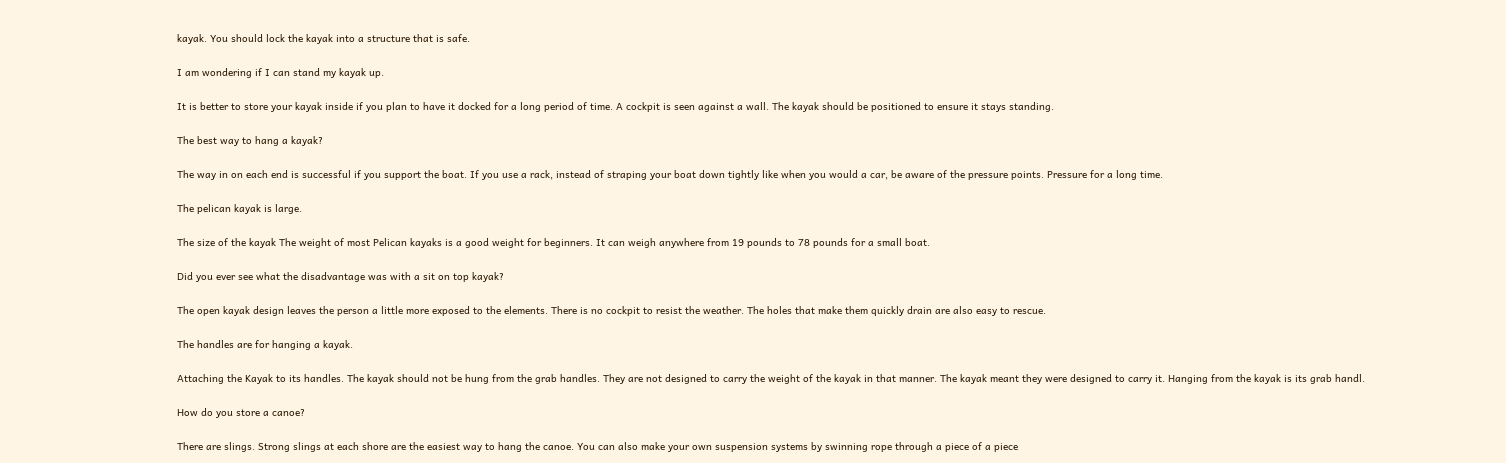kayak. You should lock the kayak into a structure that is safe.

I am wondering if I can stand my kayak up.

It is better to store your kayak inside if you plan to have it docked for a long period of time. A cockpit is seen against a wall. The kayak should be positioned to ensure it stays standing.

The best way to hang a kayak?

The way in on each end is successful if you support the boat. If you use a rack, instead of straping your boat down tightly like when you would a car, be aware of the pressure points. Pressure for a long time.

The pelican kayak is large.

The size of the kayak The weight of most Pelican kayaks is a good weight for beginners. It can weigh anywhere from 19 pounds to 78 pounds for a small boat.

Did you ever see what the disadvantage was with a sit on top kayak?

The open kayak design leaves the person a little more exposed to the elements. There is no cockpit to resist the weather. The holes that make them quickly drain are also easy to rescue.

The handles are for hanging a kayak.

Attaching the Kayak to its handles. The kayak should not be hung from the grab handles. They are not designed to carry the weight of the kayak in that manner. The kayak meant they were designed to carry it. Hanging from the kayak is its grab handl.

How do you store a canoe?

There are slings. Strong slings at each shore are the easiest way to hang the canoe. You can also make your own suspension systems by swinning rope through a piece of a piece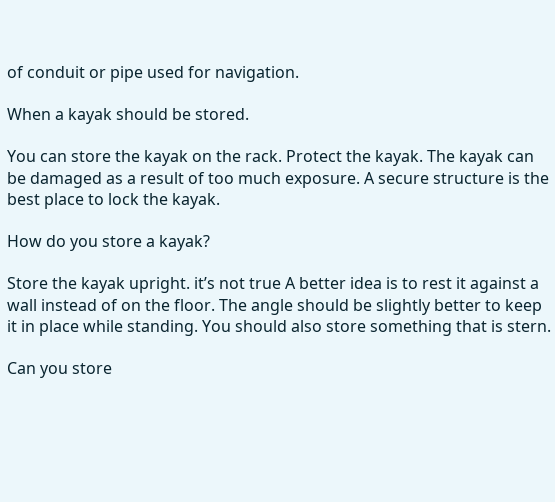of conduit or pipe used for navigation.

When a kayak should be stored.

You can store the kayak on the rack. Protect the kayak. The kayak can be damaged as a result of too much exposure. A secure structure is the best place to lock the kayak.

How do you store a kayak?

Store the kayak upright. it’s not true A better idea is to rest it against a wall instead of on the floor. The angle should be slightly better to keep it in place while standing. You should also store something that is stern.

Can you store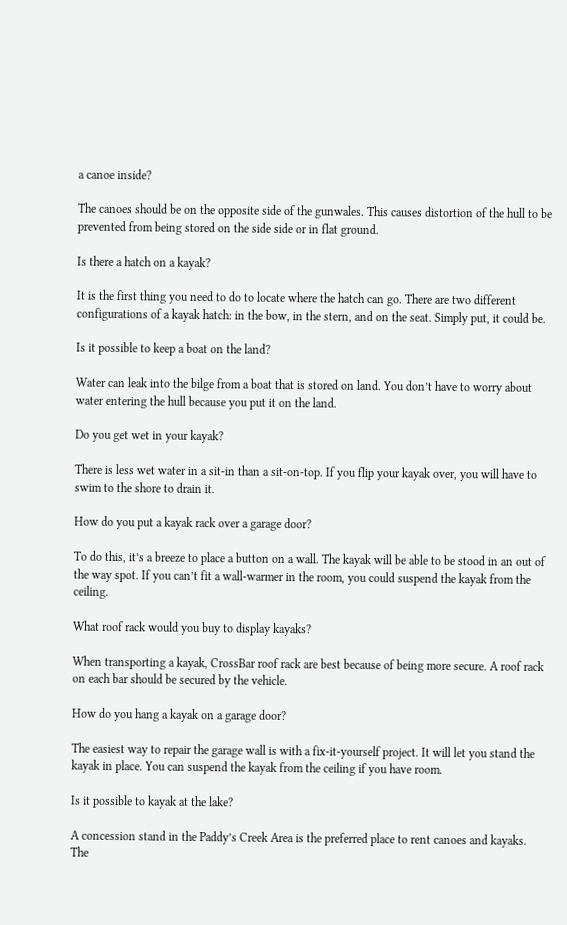a canoe inside?

The canoes should be on the opposite side of the gunwales. This causes distortion of the hull to be prevented from being stored on the side side or in flat ground.

Is there a hatch on a kayak?

It is the first thing you need to do to locate where the hatch can go. There are two different configurations of a kayak hatch: in the bow, in the stern, and on the seat. Simply put, it could be.

Is it possible to keep a boat on the land?

Water can leak into the bilge from a boat that is stored on land. You don’t have to worry about water entering the hull because you put it on the land.

Do you get wet in your kayak?

There is less wet water in a sit-in than a sit-on-top. If you flip your kayak over, you will have to swim to the shore to drain it.

How do you put a kayak rack over a garage door?

To do this, it’s a breeze to place a button on a wall. The kayak will be able to be stood in an out of the way spot. If you can’t fit a wall-warmer in the room, you could suspend the kayak from the ceiling.

What roof rack would you buy to display kayaks?

When transporting a kayak, CrossBar roof rack are best because of being more secure. A roof rack on each bar should be secured by the vehicle.

How do you hang a kayak on a garage door?

The easiest way to repair the garage wall is with a fix-it-yourself project. It will let you stand the kayak in place. You can suspend the kayak from the ceiling if you have room.

Is it possible to kayak at the lake?

A concession stand in the Paddy’s Creek Area is the preferred place to rent canoes and kayaks. The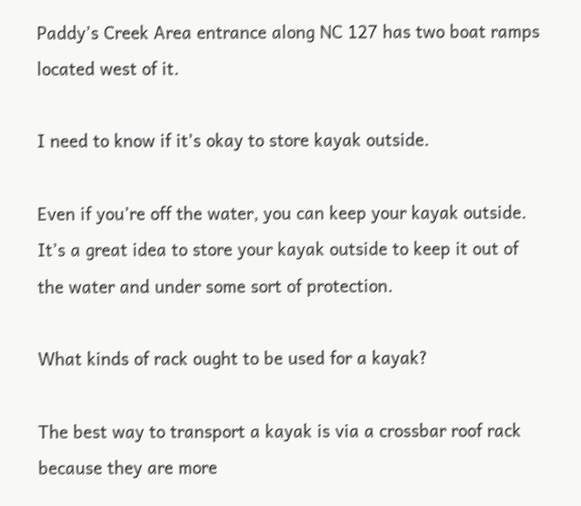Paddy’s Creek Area entrance along NC 127 has two boat ramps located west of it.

I need to know if it’s okay to store kayak outside.

Even if you’re off the water, you can keep your kayak outside. It’s a great idea to store your kayak outside to keep it out of the water and under some sort of protection.

What kinds of rack ought to be used for a kayak?

The best way to transport a kayak is via a crossbar roof rack because they are more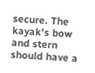secure. The kayak’s bow and stern should have a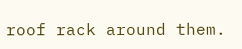roof rack around them.